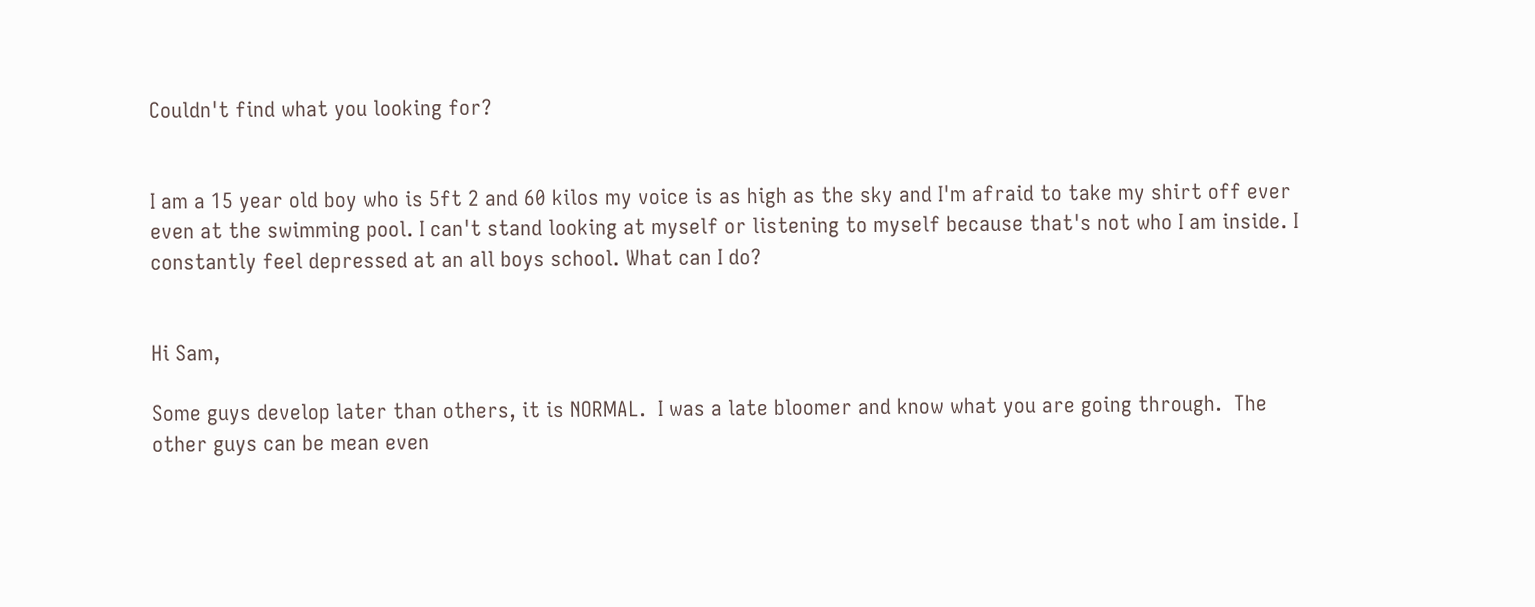Couldn't find what you looking for?


I am a 15 year old boy who is 5ft 2 and 60 kilos my voice is as high as the sky and I'm afraid to take my shirt off ever even at the swimming pool. I can't stand looking at myself or listening to myself because that's not who I am inside. I constantly feel depressed at an all boys school. What can I do?


Hi Sam,

Some guys develop later than others, it is NORMAL.  I was a late bloomer and know what you are going through.  The other guys can be mean even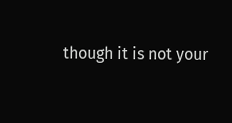though it is not your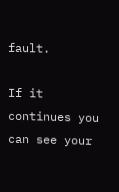fault.

If it continues you can see your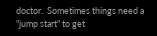doctor.  Sometimes things need a "jump start" to get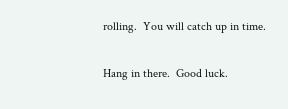rolling.  You will catch up in time.

Hang in there.  Good luck.